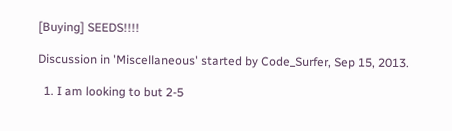[Buying] SEEDS!!!!

Discussion in 'Miscellaneous' started by Code_Surfer, Sep 15, 2013.

  1. I am looking to but 2-5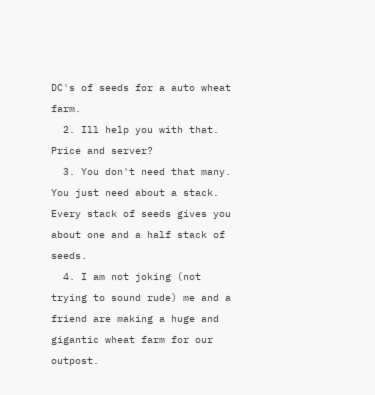DC's of seeds for a auto wheat farm.
  2. Ill help you with that. Price and server?
  3. You don't need that many. You just need about a stack. Every stack of seeds gives you about one and a half stack of seeds.
  4. I am not joking (not trying to sound rude) me and a friend are making a huge and gigantic wheat farm for our outpost.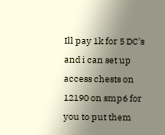Ill pay 1k for 5 DC's and i can set up access chests on 12190 on smp6 for you to put them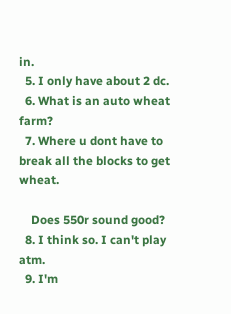in.
  5. I only have about 2 dc.
  6. What is an auto wheat farm?
  7. Where u dont have to break all the blocks to get wheat.

    Does 550r sound good?
  8. I think so. I can't play atm.
  9. I'm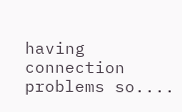having connection problems so....